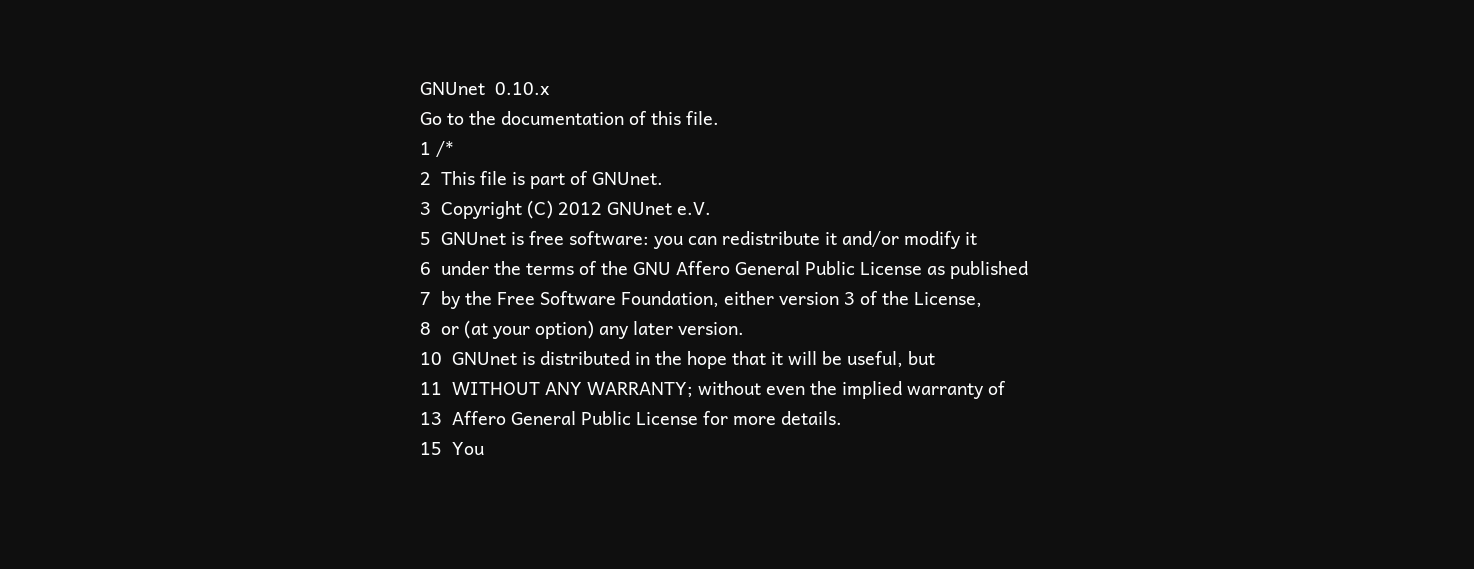GNUnet  0.10.x
Go to the documentation of this file.
1 /*
2  This file is part of GNUnet.
3  Copyright (C) 2012 GNUnet e.V.
5  GNUnet is free software: you can redistribute it and/or modify it
6  under the terms of the GNU Affero General Public License as published
7  by the Free Software Foundation, either version 3 of the License,
8  or (at your option) any later version.
10  GNUnet is distributed in the hope that it will be useful, but
11  WITHOUT ANY WARRANTY; without even the implied warranty of
13  Affero General Public License for more details.
15  You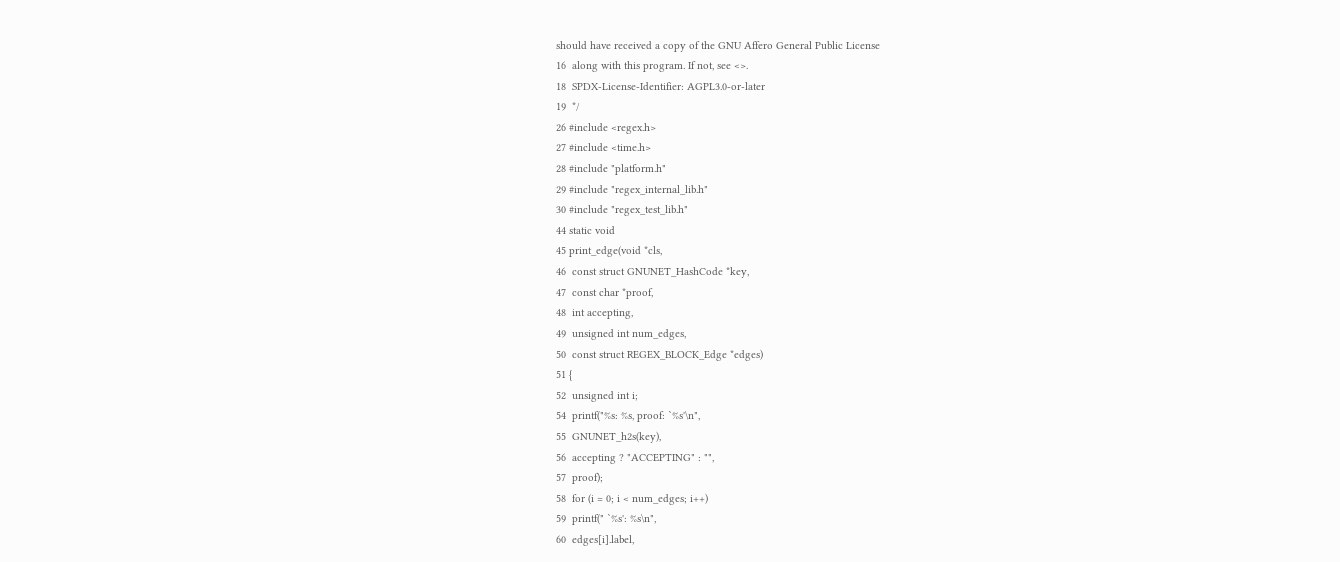should have received a copy of the GNU Affero General Public License
16  along with this program. If not, see <>.
18  SPDX-License-Identifier: AGPL3.0-or-later
19  */
26 #include <regex.h>
27 #include <time.h>
28 #include "platform.h"
29 #include "regex_internal_lib.h"
30 #include "regex_test_lib.h"
44 static void
45 print_edge(void *cls,
46  const struct GNUNET_HashCode *key,
47  const char *proof,
48  int accepting,
49  unsigned int num_edges,
50  const struct REGEX_BLOCK_Edge *edges)
51 {
52  unsigned int i;
54  printf("%s: %s, proof: `%s'\n",
55  GNUNET_h2s(key),
56  accepting ? "ACCEPTING" : "",
57  proof);
58  for (i = 0; i < num_edges; i++)
59  printf(" `%s': %s\n",
60  edges[i].label,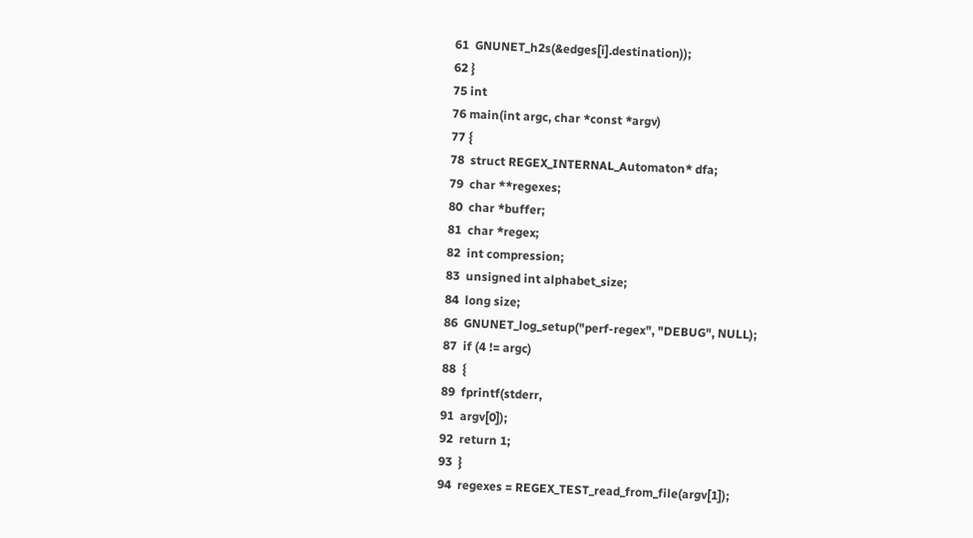61  GNUNET_h2s(&edges[i].destination));
62 }
75 int
76 main(int argc, char *const *argv)
77 {
78  struct REGEX_INTERNAL_Automaton* dfa;
79  char **regexes;
80  char *buffer;
81  char *regex;
82  int compression;
83  unsigned int alphabet_size;
84  long size;
86  GNUNET_log_setup("perf-regex", "DEBUG", NULL);
87  if (4 != argc)
88  {
89  fprintf(stderr,
91  argv[0]);
92  return 1;
93  }
94  regexes = REGEX_TEST_read_from_file(argv[1]);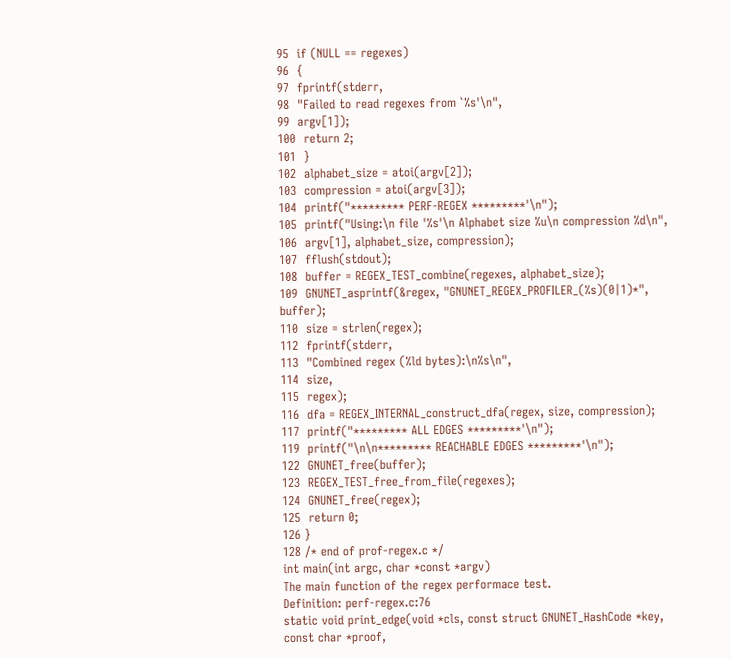95  if (NULL == regexes)
96  {
97  fprintf(stderr,
98  "Failed to read regexes from `%s'\n",
99  argv[1]);
100  return 2;
101  }
102  alphabet_size = atoi(argv[2]);
103  compression = atoi(argv[3]);
104  printf("********* PERF-REGEX *********'\n");
105  printf("Using:\n file '%s'\n Alphabet size %u\n compression %d\n",
106  argv[1], alphabet_size, compression);
107  fflush(stdout);
108  buffer = REGEX_TEST_combine(regexes, alphabet_size);
109  GNUNET_asprintf(&regex, "GNUNET_REGEX_PROFILER_(%s)(0|1)*", buffer);
110  size = strlen(regex);
112  fprintf(stderr,
113  "Combined regex (%ld bytes):\n%s\n",
114  size,
115  regex);
116  dfa = REGEX_INTERNAL_construct_dfa(regex, size, compression);
117  printf("********* ALL EDGES *********'\n");
119  printf("\n\n********* REACHABLE EDGES *********'\n");
122  GNUNET_free(buffer);
123  REGEX_TEST_free_from_file(regexes);
124  GNUNET_free(regex);
125  return 0;
126 }
128 /* end of prof-regex.c */
int main(int argc, char *const *argv)
The main function of the regex performace test.
Definition: perf-regex.c:76
static void print_edge(void *cls, const struct GNUNET_HashCode *key, const char *proof,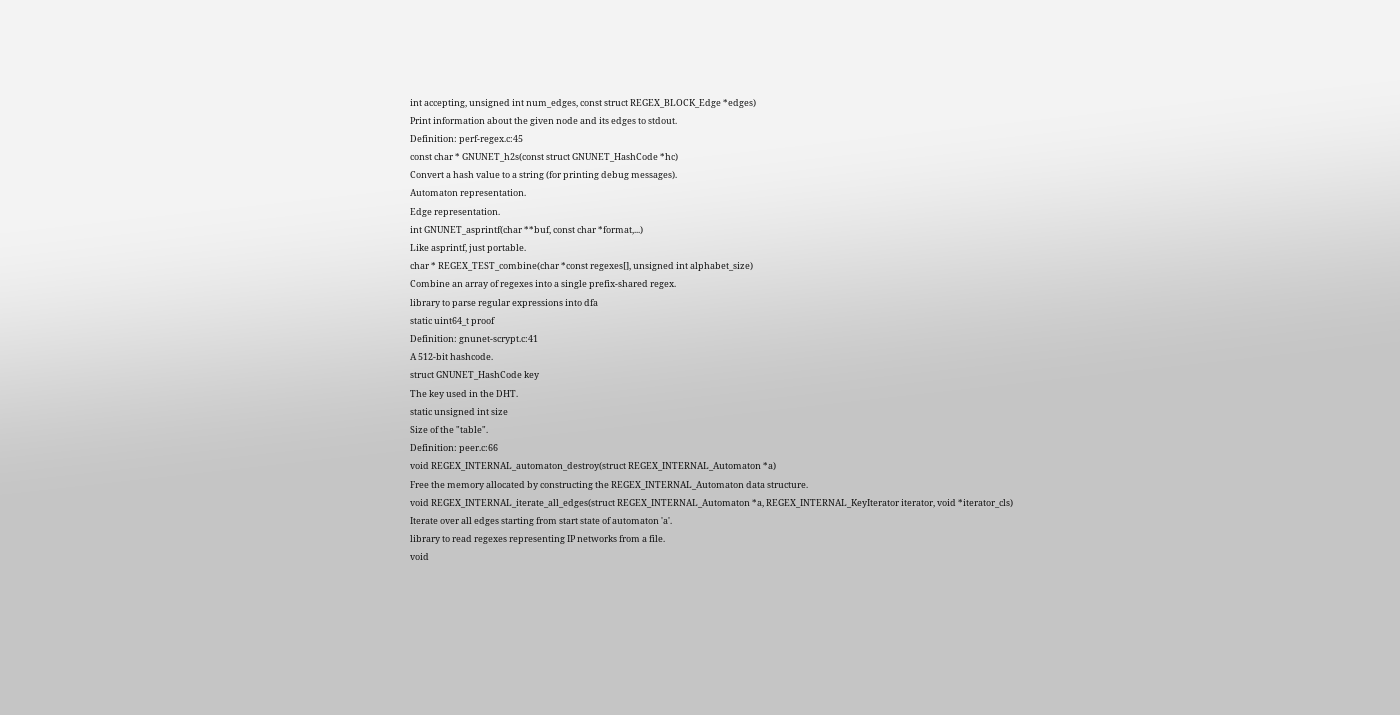int accepting, unsigned int num_edges, const struct REGEX_BLOCK_Edge *edges)
Print information about the given node and its edges to stdout.
Definition: perf-regex.c:45
const char * GNUNET_h2s(const struct GNUNET_HashCode *hc)
Convert a hash value to a string (for printing debug messages).
Automaton representation.
Edge representation.
int GNUNET_asprintf(char **buf, const char *format,...)
Like asprintf, just portable.
char * REGEX_TEST_combine(char *const regexes[], unsigned int alphabet_size)
Combine an array of regexes into a single prefix-shared regex.
library to parse regular expressions into dfa
static uint64_t proof
Definition: gnunet-scrypt.c:41
A 512-bit hashcode.
struct GNUNET_HashCode key
The key used in the DHT.
static unsigned int size
Size of the "table".
Definition: peer.c:66
void REGEX_INTERNAL_automaton_destroy(struct REGEX_INTERNAL_Automaton *a)
Free the memory allocated by constructing the REGEX_INTERNAL_Automaton data structure.
void REGEX_INTERNAL_iterate_all_edges(struct REGEX_INTERNAL_Automaton *a, REGEX_INTERNAL_KeyIterator iterator, void *iterator_cls)
Iterate over all edges starting from start state of automaton 'a'.
library to read regexes representing IP networks from a file.
void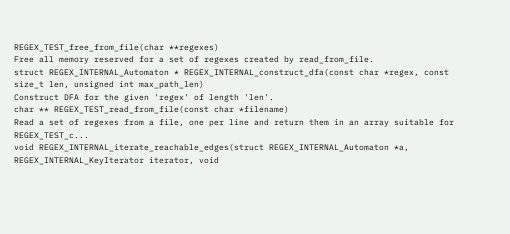REGEX_TEST_free_from_file(char **regexes)
Free all memory reserved for a set of regexes created by read_from_file.
struct REGEX_INTERNAL_Automaton * REGEX_INTERNAL_construct_dfa(const char *regex, const size_t len, unsigned int max_path_len)
Construct DFA for the given 'regex' of length 'len'.
char ** REGEX_TEST_read_from_file(const char *filename)
Read a set of regexes from a file, one per line and return them in an array suitable for REGEX_TEST_c...
void REGEX_INTERNAL_iterate_reachable_edges(struct REGEX_INTERNAL_Automaton *a, REGEX_INTERNAL_KeyIterator iterator, void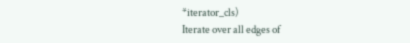*iterator_cls)
Iterate over all edges of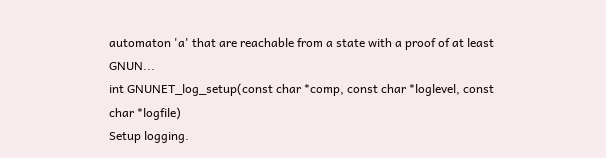automaton 'a' that are reachable from a state with a proof of at least GNUN...
int GNUNET_log_setup(const char *comp, const char *loglevel, const char *logfile)
Setup logging.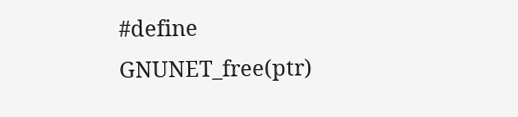#define GNUNET_free(ptr)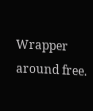Wrapper around free.